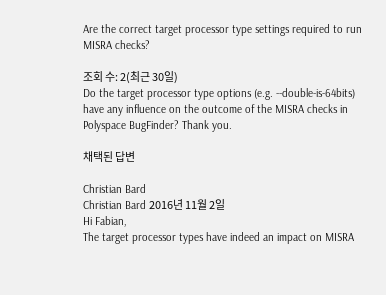Are the correct target processor type settings required to run MISRA checks?

조회 수: 2(최근 30일)
Do the target processor type options (e.g. --double-is-64bits) have any influence on the outcome of the MISRA checks in Polyspace BugFinder? Thank you.

채택된 답변

Christian Bard
Christian Bard 2016년 11월 2일
Hi Fabian,
The target processor types have indeed an impact on MISRA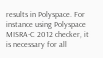results in Polyspace. For instance using Polyspace MISRA-C 2012 checker, it is necessary for all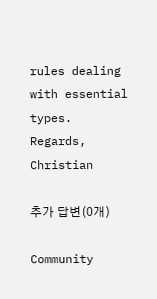rules dealing with essential types.
Regards, Christian

추가 답변(0개)

Community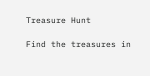Treasure Hunt

Find the treasures in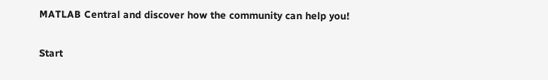MATLAB Central and discover how the community can help you!

Start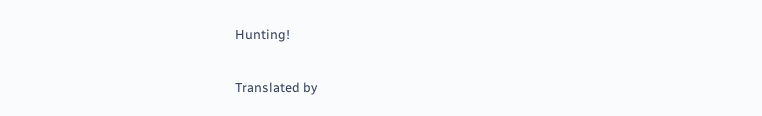Hunting!

Translated by